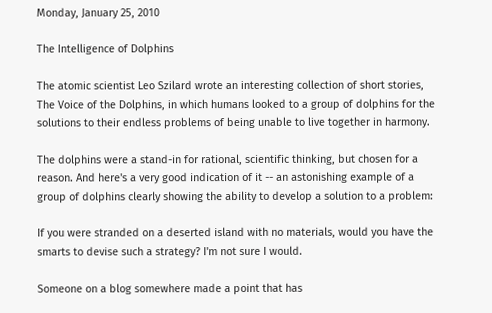Monday, January 25, 2010

The Intelligence of Dolphins

The atomic scientist Leo Szilard wrote an interesting collection of short stories, The Voice of the Dolphins, in which humans looked to a group of dolphins for the solutions to their endless problems of being unable to live together in harmony.

The dolphins were a stand-in for rational, scientific thinking, but chosen for a reason. And here's a very good indication of it -- an astonishing example of a group of dolphins clearly showing the ability to develop a solution to a problem:

If you were stranded on a deserted island with no materials, would you have the smarts to devise such a strategy? I'm not sure I would.

Someone on a blog somewhere made a point that has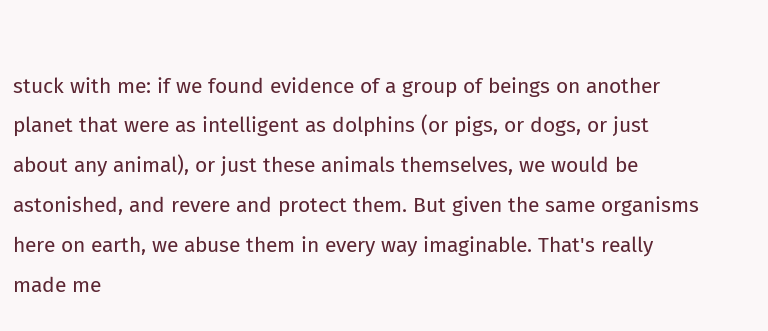stuck with me: if we found evidence of a group of beings on another planet that were as intelligent as dolphins (or pigs, or dogs, or just about any animal), or just these animals themselves, we would be astonished, and revere and protect them. But given the same organisms here on earth, we abuse them in every way imaginable. That's really made me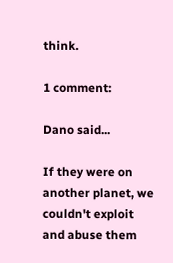think.

1 comment:

Dano said...

If they were on another planet, we couldn't exploit and abuse them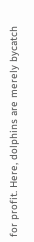for profit. Here, dolphins are merely bycatch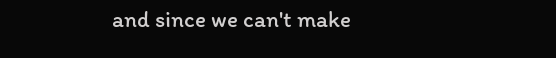and since we can't make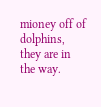mioney off of dolphins, they are in the way.